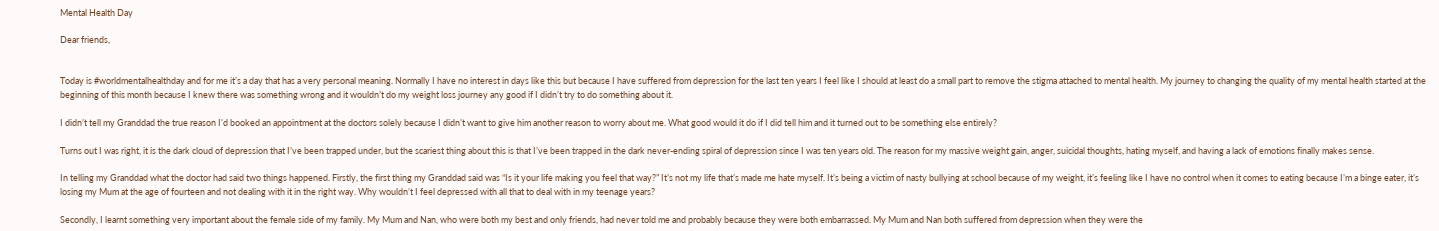Mental Health Day

Dear friends,


Today is #worldmentalhealthday and for me it’s a day that has a very personal meaning. Normally I have no interest in days like this but because I have suffered from depression for the last ten years I feel like I should at least do a small part to remove the stigma attached to mental health. My journey to changing the quality of my mental health started at the beginning of this month because I knew there was something wrong and it wouldn’t do my weight loss journey any good if I didn’t try to do something about it.

I didn’t tell my Granddad the true reason I’d booked an appointment at the doctors solely because I didn’t want to give him another reason to worry about me. What good would it do if I did tell him and it turned out to be something else entirely?

Turns out I was right, it is the dark cloud of depression that I’ve been trapped under, but the scariest thing about this is that I’ve been trapped in the dark never-ending spiral of depression since I was ten years old. The reason for my massive weight gain, anger, suicidal thoughts, hating myself, and having a lack of emotions finally makes sense.

In telling my Granddad what the doctor had said two things happened. Firstly, the first thing my Granddad said was “Is it your life making you feel that way?” It’s not my life that’s made me hate myself. It’s being a victim of nasty bullying at school because of my weight, it’s feeling like I have no control when it comes to eating because I’m a binge eater, it’s losing my Mum at the age of fourteen and not dealing with it in the right way. Why wouldn’t I feel depressed with all that to deal with in my teenage years?

Secondly, I learnt something very important about the female side of my family. My Mum and Nan, who were both my best and only friends, had never told me and probably because they were both embarrassed. My Mum and Nan both suffered from depression when they were the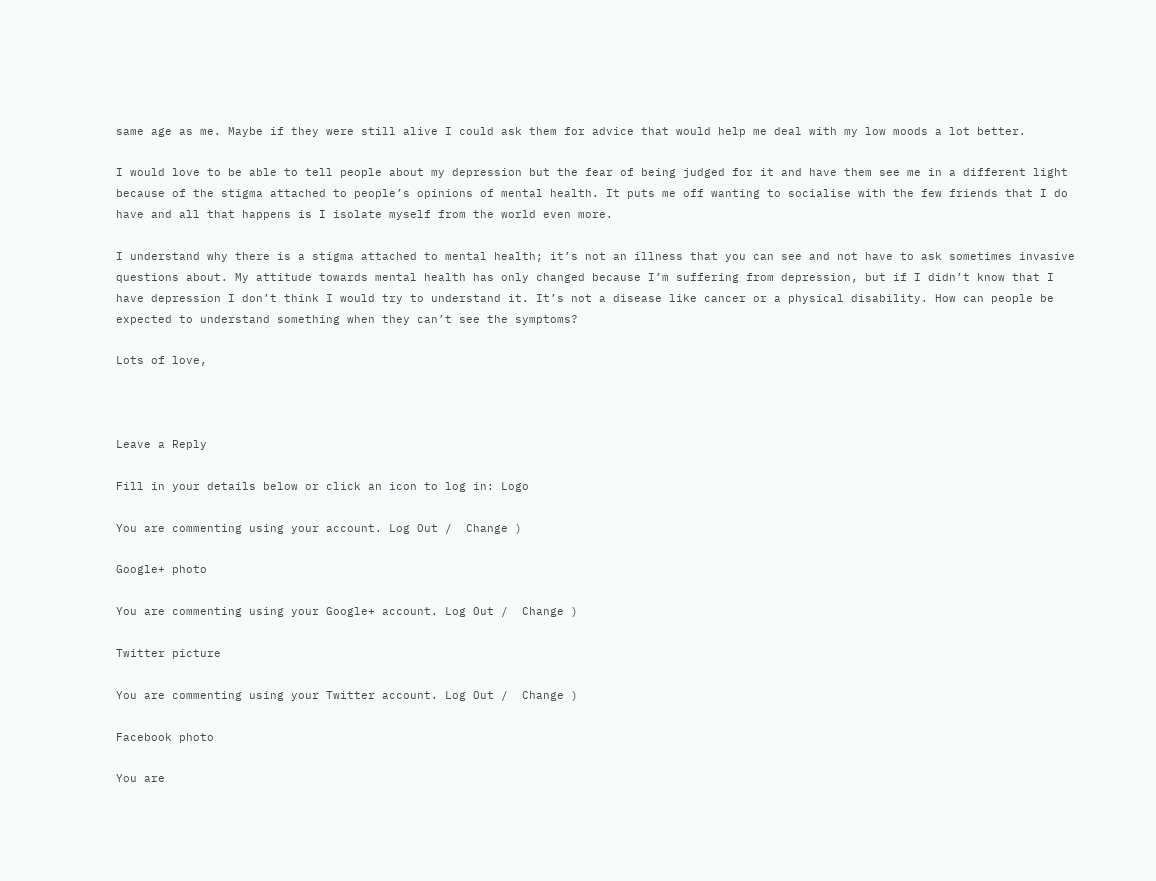same age as me. Maybe if they were still alive I could ask them for advice that would help me deal with my low moods a lot better.

I would love to be able to tell people about my depression but the fear of being judged for it and have them see me in a different light because of the stigma attached to people’s opinions of mental health. It puts me off wanting to socialise with the few friends that I do have and all that happens is I isolate myself from the world even more.

I understand why there is a stigma attached to mental health; it’s not an illness that you can see and not have to ask sometimes invasive questions about. My attitude towards mental health has only changed because I’m suffering from depression, but if I didn’t know that I have depression I don’t think I would try to understand it. It’s not a disease like cancer or a physical disability. How can people be expected to understand something when they can’t see the symptoms?

Lots of love,



Leave a Reply

Fill in your details below or click an icon to log in: Logo

You are commenting using your account. Log Out /  Change )

Google+ photo

You are commenting using your Google+ account. Log Out /  Change )

Twitter picture

You are commenting using your Twitter account. Log Out /  Change )

Facebook photo

You are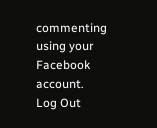commenting using your Facebook account. Log Out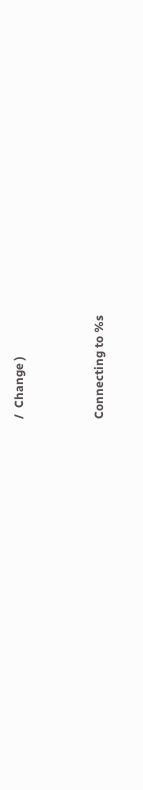/  Change )


Connecting to %s